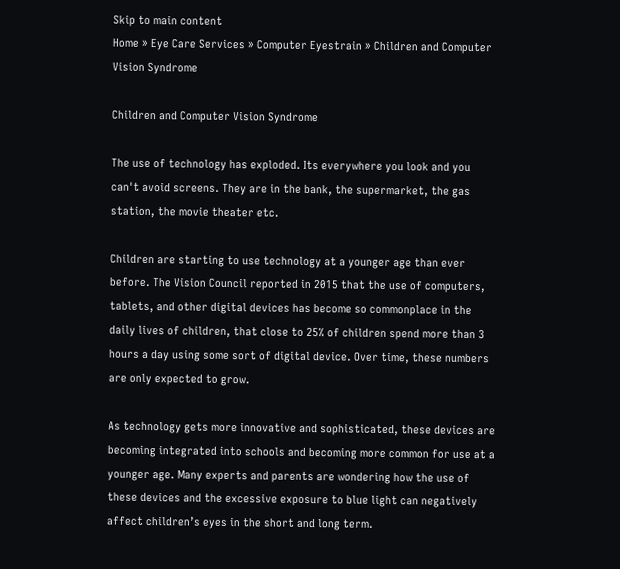Skip to main content
Home » Eye Care Services » Computer Eyestrain » Children and Computer Vision Syndrome

Children and Computer Vision Syndrome

The use of technology has exploded. Its everywhere you look and you can't avoid screens. They are in the bank, the supermarket, the gas station, the movie theater etc.

Children are starting to use technology at a younger age than ever before. The Vision Council reported in 2015 that the use of computers, tablets, and other digital devices has become so commonplace in the daily lives of children, that close to 25% of children spend more than 3 hours a day using some sort of digital device. Over time, these numbers are only expected to grow.

As technology gets more innovative and sophisticated, these devices are becoming integrated into schools and becoming more common for use at a younger age. Many experts and parents are wondering how the use of these devices and the excessive exposure to blue light can negatively affect children’s eyes in the short and long term.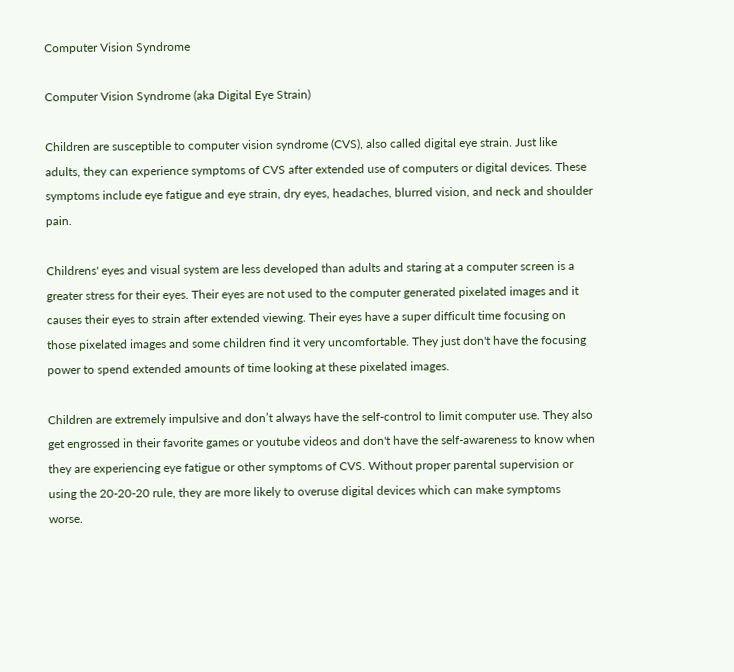Computer Vision Syndrome

Computer Vision Syndrome (aka Digital Eye Strain)

Children are susceptible to computer vision syndrome (CVS), also called digital eye strain. Just like adults, they can experience symptoms of CVS after extended use of computers or digital devices. These symptoms include eye fatigue and eye strain, dry eyes, headaches, blurred vision, and neck and shoulder pain.

Childrens' eyes and visual system are less developed than adults and staring at a computer screen is a greater stress for their eyes. Their eyes are not used to the computer generated pixelated images and it causes their eyes to strain after extended viewing. Their eyes have a super difficult time focusing on those pixelated images and some children find it very uncomfortable. They just don't have the focusing power to spend extended amounts of time looking at these pixelated images.

Children are extremely impulsive and don’t always have the self-control to limit computer use. They also get engrossed in their favorite games or youtube videos and don't have the self-awareness to know when they are experiencing eye fatigue or other symptoms of CVS. Without proper parental supervision or using the 20-20-20 rule, they are more likely to overuse digital devices which can make symptoms worse.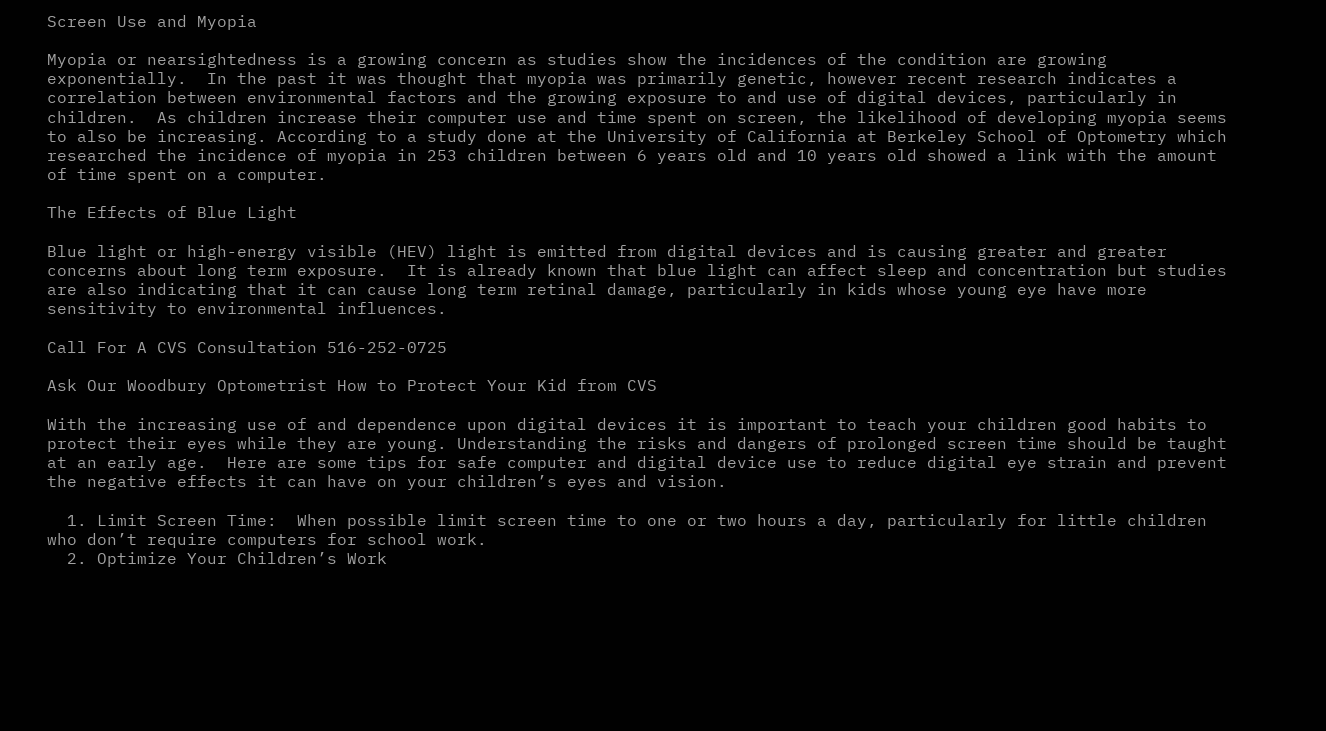Screen Use and Myopia

Myopia or nearsightedness is a growing concern as studies show the incidences of the condition are growing exponentially.  In the past it was thought that myopia was primarily genetic, however recent research indicates a correlation between environmental factors and the growing exposure to and use of digital devices, particularly in children.  As children increase their computer use and time spent on screen, the likelihood of developing myopia seems to also be increasing. According to a study done at the University of California at Berkeley School of Optometry which researched the incidence of myopia in 253 children between 6 years old and 10 years old showed a link with the amount of time spent on a computer.

The Effects of Blue Light

Blue light or high-energy visible (HEV) light is emitted from digital devices and is causing greater and greater concerns about long term exposure.  It is already known that blue light can affect sleep and concentration but studies are also indicating that it can cause long term retinal damage, particularly in kids whose young eye have more sensitivity to environmental influences.

Call For A CVS Consultation 516-252-0725

Ask Our Woodbury Optometrist How to Protect Your Kid from CVS

With the increasing use of and dependence upon digital devices it is important to teach your children good habits to protect their eyes while they are young. Understanding the risks and dangers of prolonged screen time should be taught at an early age.  Here are some tips for safe computer and digital device use to reduce digital eye strain and prevent the negative effects it can have on your children’s eyes and vision.

  1. Limit Screen Time:  When possible limit screen time to one or two hours a day, particularly for little children who don’t require computers for school work.
  2. Optimize Your Children’s Work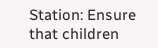Station: Ensure that children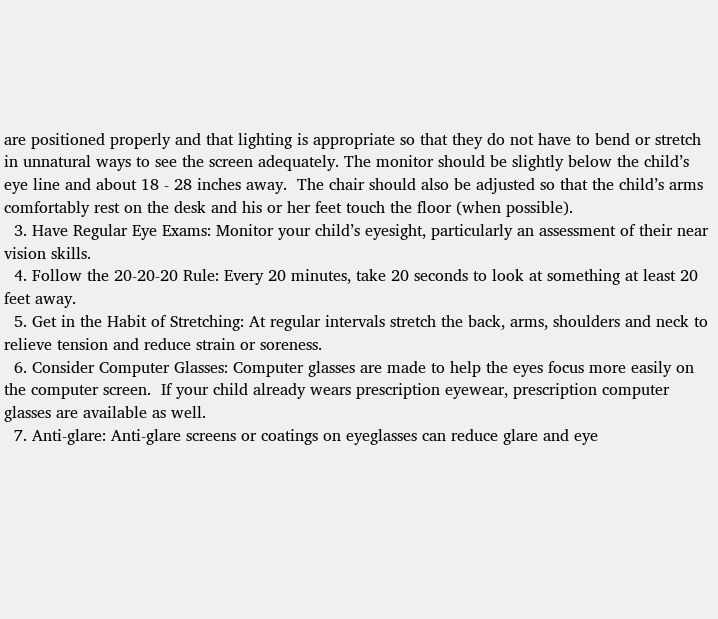are positioned properly and that lighting is appropriate so that they do not have to bend or stretch in unnatural ways to see the screen adequately. The monitor should be slightly below the child’s eye line and about 18 - 28 inches away.  The chair should also be adjusted so that the child’s arms comfortably rest on the desk and his or her feet touch the floor (when possible).
  3. Have Regular Eye Exams: Monitor your child’s eyesight, particularly an assessment of their near vision skills.
  4. Follow the 20-20-20 Rule: Every 20 minutes, take 20 seconds to look at something at least 20 feet away.
  5. Get in the Habit of Stretching: At regular intervals stretch the back, arms, shoulders and neck to relieve tension and reduce strain or soreness.
  6. Consider Computer Glasses: Computer glasses are made to help the eyes focus more easily on the computer screen.  If your child already wears prescription eyewear, prescription computer glasses are available as well.
  7. Anti-glare: Anti-glare screens or coatings on eyeglasses can reduce glare and eye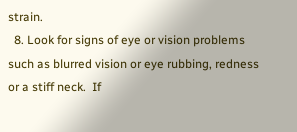strain.
  8. Look for signs of eye or vision problems such as blurred vision or eye rubbing, redness or a stiff neck.  If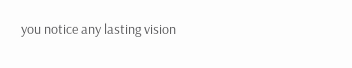you notice any lasting vision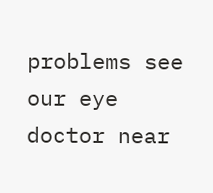problems see our eye doctor near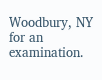Woodbury, NY for an examination.